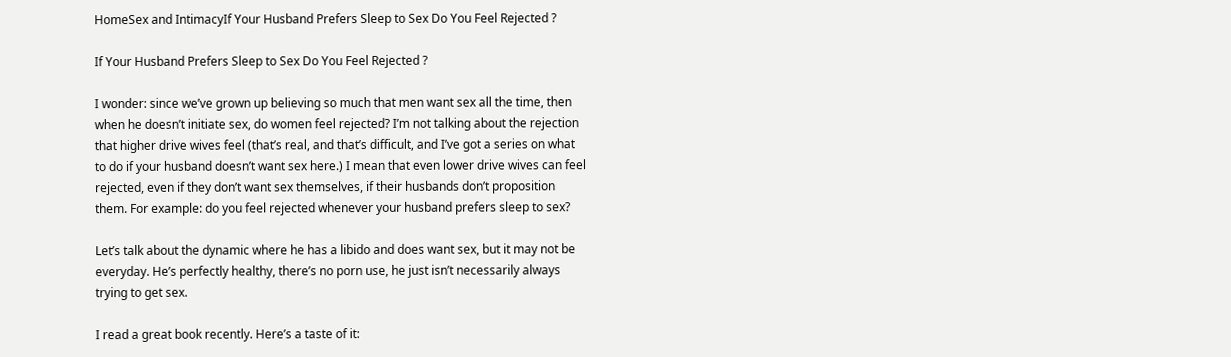HomeSex and IntimacyIf Your Husband Prefers Sleep to Sex Do You Feel Rejected ?

If Your Husband Prefers Sleep to Sex Do You Feel Rejected ?

I wonder: since we’ve grown up believing so much that men want sex all the time, then when he doesn’t initiate sex, do women feel rejected? I’m not talking about the rejection that higher drive wives feel (that’s real, and that’s difficult, and I’ve got a series on what to do if your husband doesn’t want sex here.) I mean that even lower drive wives can feel rejected, even if they don’t want sex themselves, if their husbands don’t proposition them. For example: do you feel rejected whenever your husband prefers sleep to sex?

Let’s talk about the dynamic where he has a libido and does want sex, but it may not be everyday. He’s perfectly healthy, there’s no porn use, he just isn’t necessarily always trying to get sex.

I read a great book recently. Here’s a taste of it: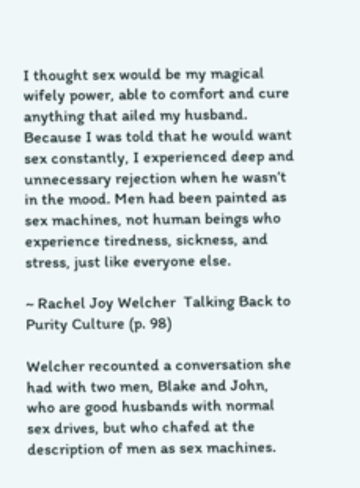I thought sex would be my magical wifely power, able to comfort and cure anything that ailed my husband. Because I was told that he would want sex constantly, I experienced deep and unnecessary rejection when he wasn’t in the mood. Men had been painted as sex machines, not human beings who experience tiredness, sickness, and stress, just like everyone else.

~ Rachel Joy Welcher  Talking Back to Purity Culture (p. 98)

Welcher recounted a conversation she had with two men, Blake and John, who are good husbands with normal sex drives, but who chafed at the description of men as sex machines.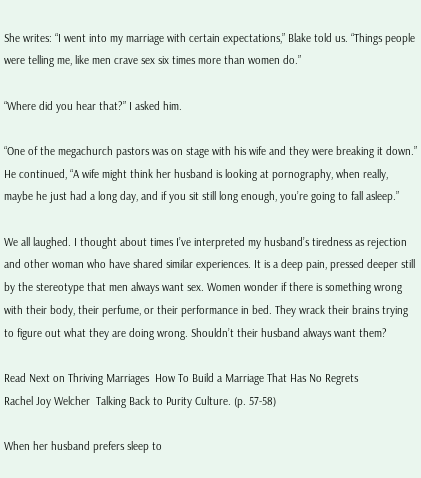She writes: “I went into my marriage with certain expectations,” Blake told us. “Things people were telling me, like men crave sex six times more than women do.”

“Where did you hear that?” I asked him.

“One of the megachurch pastors was on stage with his wife and they were breaking it down.” He continued, “A wife might think her husband is looking at pornography, when really, maybe he just had a long day, and if you sit still long enough, you’re going to fall asleep.”

We all laughed. I thought about times I’ve interpreted my husband’s tiredness as rejection and other woman who have shared similar experiences. It is a deep pain, pressed deeper still by the stereotype that men always want sex. Women wonder if there is something wrong with their body, their perfume, or their performance in bed. They wrack their brains trying to figure out what they are doing wrong. Shouldn’t their husband always want them?

Read Next on Thriving Marriages  How To Build a Marriage That Has No Regrets
Rachel Joy Welcher  Talking Back to Purity Culture. (p. 57-58)

When her husband prefers sleep to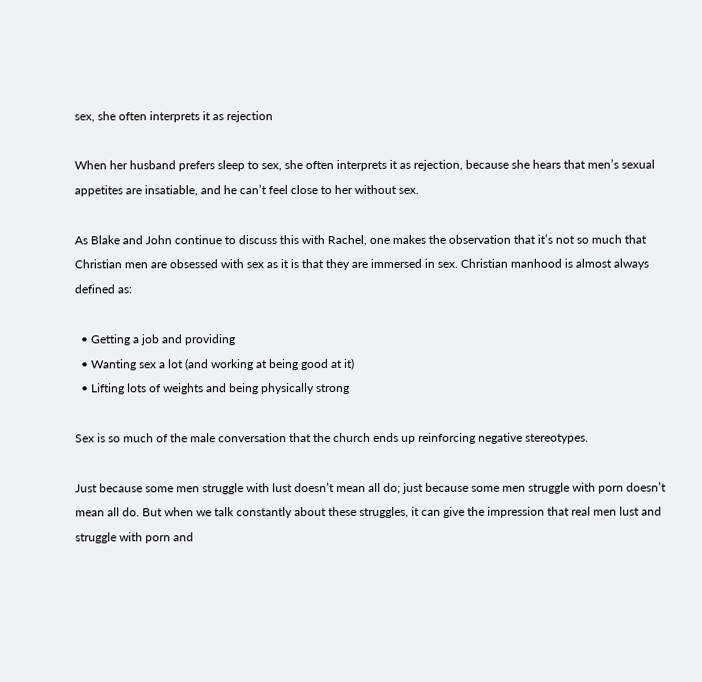sex, she often interprets it as rejection

When her husband prefers sleep to sex, she often interprets it as rejection, because she hears that men’s sexual appetites are insatiable, and he can’t feel close to her without sex.

As Blake and John continue to discuss this with Rachel, one makes the observation that it’s not so much that Christian men are obsessed with sex as it is that they are immersed in sex. Christian manhood is almost always defined as:

  • Getting a job and providing
  • Wanting sex a lot (and working at being good at it)
  • Lifting lots of weights and being physically strong

Sex is so much of the male conversation that the church ends up reinforcing negative stereotypes.

Just because some men struggle with lust doesn’t mean all do; just because some men struggle with porn doesn’t mean all do. But when we talk constantly about these struggles, it can give the impression that real men lust and struggle with porn and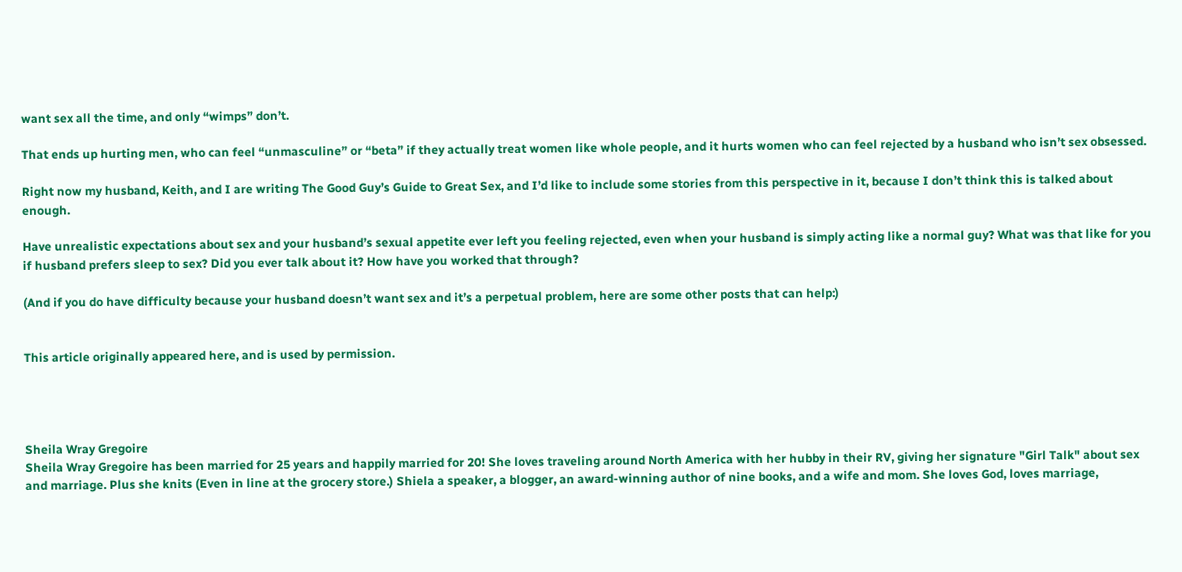want sex all the time, and only “wimps” don’t.

That ends up hurting men, who can feel “unmasculine” or “beta” if they actually treat women like whole people, and it hurts women who can feel rejected by a husband who isn’t sex obsessed.

Right now my husband, Keith, and I are writing The Good Guy’s Guide to Great Sex, and I’d like to include some stories from this perspective in it, because I don’t think this is talked about enough.

Have unrealistic expectations about sex and your husband’s sexual appetite ever left you feeling rejected, even when your husband is simply acting like a normal guy? What was that like for you if husband prefers sleep to sex? Did you ever talk about it? How have you worked that through?

(And if you do have difficulty because your husband doesn’t want sex and it’s a perpetual problem, here are some other posts that can help:)


This article originally appeared here, and is used by permission.




Sheila Wray Gregoire
Sheila Wray Gregoire has been married for 25 years and happily married for 20! She loves traveling around North America with her hubby in their RV, giving her signature "Girl Talk" about sex and marriage. Plus she knits (Even in line at the grocery store.) Shiela a speaker, a blogger, an award-winning author of nine books, and a wife and mom. She loves God, loves marriage,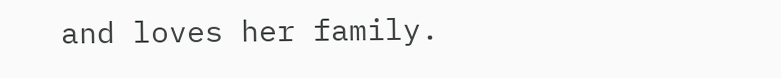and loves her family.